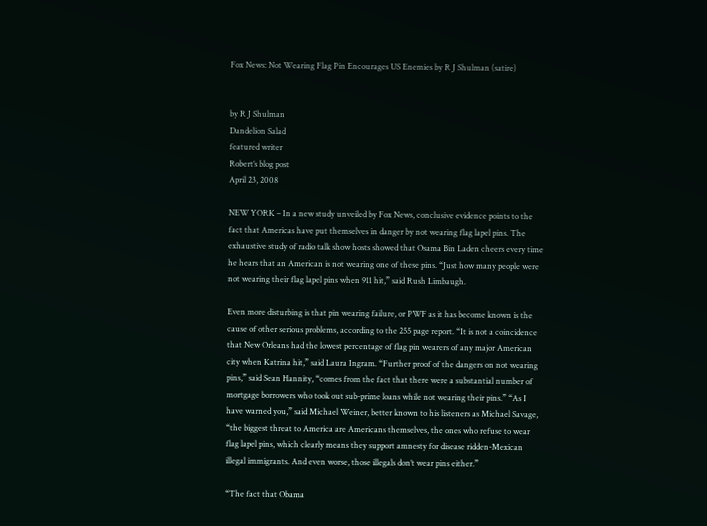Fox News: Not Wearing Flag Pin Encourages US Enemies by R J Shulman (satire)


by R J Shulman
Dandelion Salad
featured writer
Robert’s blog post
April 23, 2008

NEW YORK – In a new study unveiled by Fox News, conclusive evidence points to the fact that Americas have put themselves in danger by not wearing flag lapel pins. The exhaustive study of radio talk show hosts showed that Osama Bin Laden cheers every time he hears that an American is not wearing one of these pins. “Just how many people were not wearing their flag lapel pins when 911 hit,” said Rush Limbaugh.

Even more disturbing is that pin wearing failure, or PWF as it has become known is the cause of other serious problems, according to the 255 page report. “It is not a coincidence that New Orleans had the lowest percentage of flag pin wearers of any major American city when Katrina hit,” said Laura Ingram. “Further proof of the dangers on not wearing pins,” said Sean Hannity, “comes from the fact that there were a substantial number of mortgage borrowers who took out sub-prime loans while not wearing their pins.” “As I have warned you,” said Michael Weiner, better known to his listeners as Michael Savage, “the biggest threat to America are Americans themselves, the ones who refuse to wear flag lapel pins, which clearly means they support amnesty for disease ridden-Mexican illegal immigrants. And even worse, those illegals don’t wear pins either.”

“The fact that Obama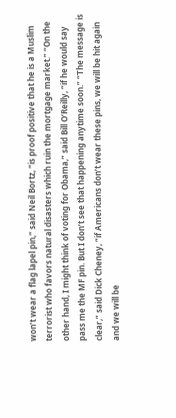won’t wear a flag lapel pin,” said Neil Bortz, “is proof positive that he is a Muslim terrorist who favors natural disasters which ruin the mortgage market.” “On the other hand, I might think of voting for Obama,” said Bill O’Reilly, “if he would say pass me the MF pin. But I don’t see that happening anytime soon.” “The message is clear,” said Dick Cheney, “if Americans don’t wear these pins, we will be hit again and we will be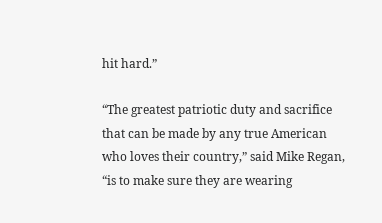hit hard.”

“The greatest patriotic duty and sacrifice that can be made by any true American who loves their country,” said Mike Regan, “is to make sure they are wearing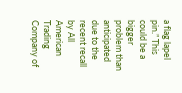a flag lapel pin.” This could be a bigger problem than anticipated due to the recent recall by All American Trading Company of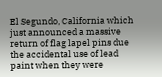El Segundo, California which just announced a massive return of flag lapel pins due the accidental use of lead paint when they were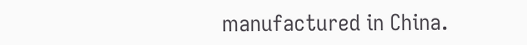manufactured in China.